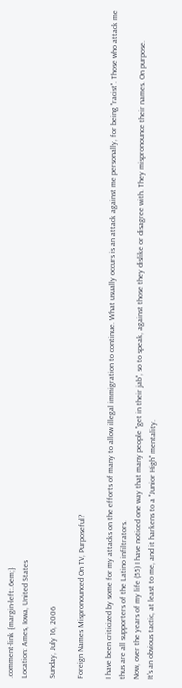.comment-link {margin-left:.6em;}
Location: Ames, Iowa, United States

Sunday, July 16, 2006

Foreign Names Mispronounced On TV, Purposeful?

I have been criticized by some for my attacks on the efforts of many to allow illegal immigration to continue. What usually occurs is an attack against me personally, for being "racist". Those who attack me thus are all supporters of the Latino infiltrators.
Now, over the years of my life (55) I have noticed one way that many people "get in their jab", so to speak, against those they dislike or disagree with. They mispronounce their names. On purpose.
It's an obvious tactic, at least to me, and it harkens to a "Junior High" mentality.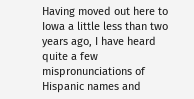Having moved out here to Iowa a little less than two years ago, I have heard quite a few mispronunciations of Hispanic names and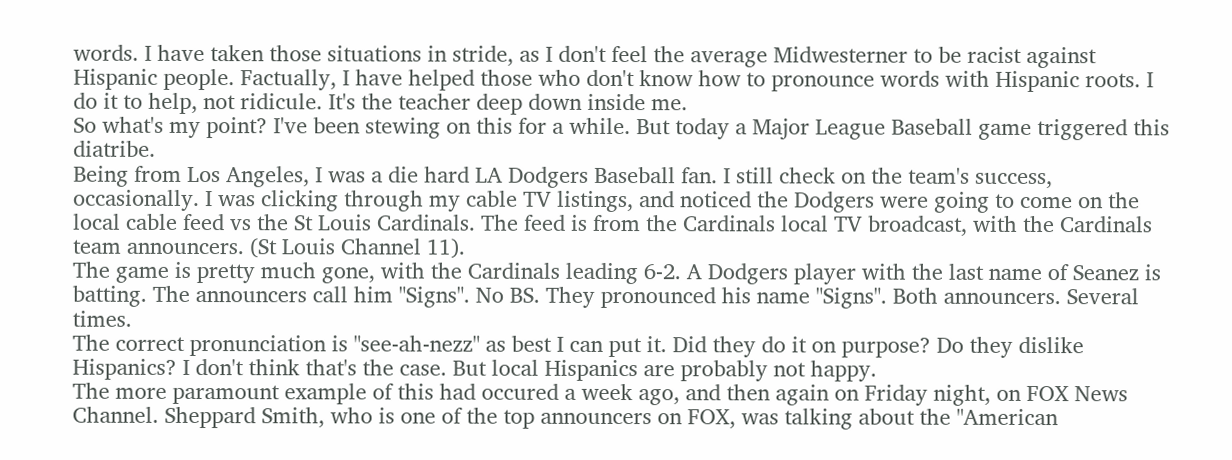words. I have taken those situations in stride, as I don't feel the average Midwesterner to be racist against Hispanic people. Factually, I have helped those who don't know how to pronounce words with Hispanic roots. I do it to help, not ridicule. It's the teacher deep down inside me.
So what's my point? I've been stewing on this for a while. But today a Major League Baseball game triggered this diatribe.
Being from Los Angeles, I was a die hard LA Dodgers Baseball fan. I still check on the team's success, occasionally. I was clicking through my cable TV listings, and noticed the Dodgers were going to come on the local cable feed vs the St Louis Cardinals. The feed is from the Cardinals local TV broadcast, with the Cardinals team announcers. (St Louis Channel 11).
The game is pretty much gone, with the Cardinals leading 6-2. A Dodgers player with the last name of Seanez is batting. The announcers call him "Signs". No BS. They pronounced his name "Signs". Both announcers. Several times.
The correct pronunciation is "see-ah-nezz" as best I can put it. Did they do it on purpose? Do they dislike Hispanics? I don't think that's the case. But local Hispanics are probably not happy.
The more paramount example of this had occured a week ago, and then again on Friday night, on FOX News Channel. Sheppard Smith, who is one of the top announcers on FOX, was talking about the "American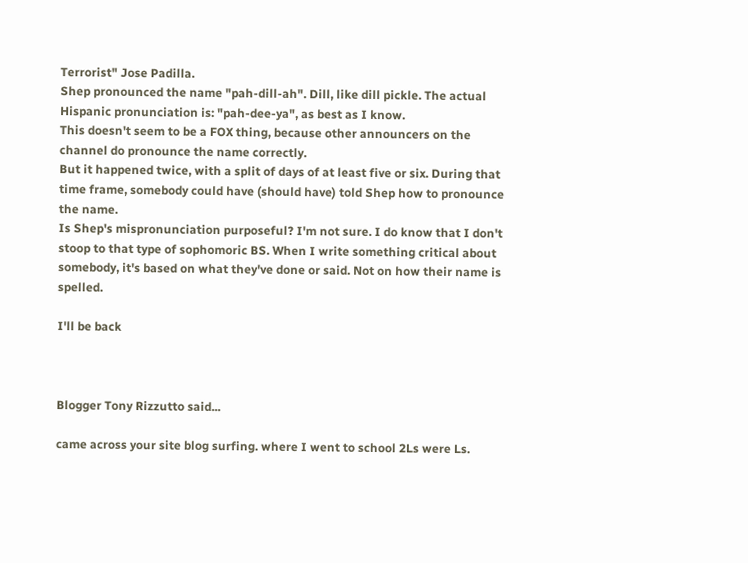Terrorist" Jose Padilla.
Shep pronounced the name "pah-dill-ah". Dill, like dill pickle. The actual Hispanic pronunciation is: "pah-dee-ya", as best as I know.
This doesn't seem to be a FOX thing, because other announcers on the channel do pronounce the name correctly.
But it happened twice, with a split of days of at least five or six. During that time frame, somebody could have (should have) told Shep how to pronounce the name.
Is Shep's mispronunciation purposeful? I'm not sure. I do know that I don't stoop to that type of sophomoric BS. When I write something critical about somebody, it's based on what they've done or said. Not on how their name is spelled.

I'll be back



Blogger Tony Rizzutto said...

came across your site blog surfing. where I went to school 2Ls were Ls.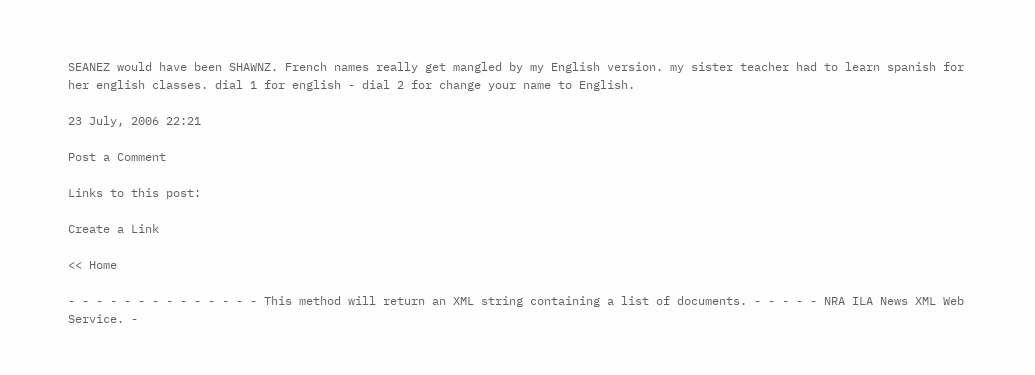SEANEZ would have been SHAWNZ. French names really get mangled by my English version. my sister teacher had to learn spanish for her english classes. dial 1 for english - dial 2 for change your name to English.

23 July, 2006 22:21

Post a Comment

Links to this post:

Create a Link

<< Home

- - - - - - - - - - - - - - This method will return an XML string containing a list of documents. - - - - - NRA ILA News XML Web Service. -